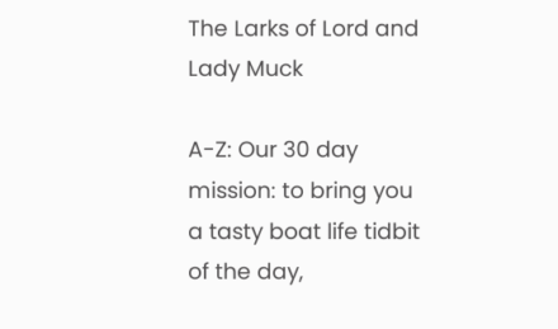The Larks of Lord and Lady Muck

A-Z: Our 30 day mission: to bring you a tasty boat life tidbit of the day,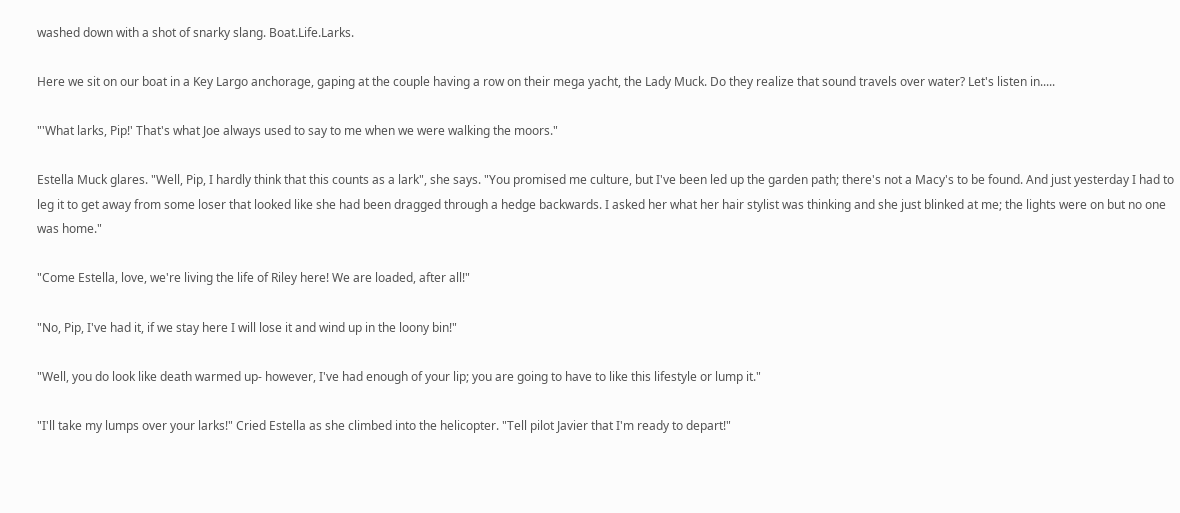washed down with a shot of snarky slang. Boat.Life.Larks.

Here we sit on our boat in a Key Largo anchorage, gaping at the couple having a row on their mega yacht, the Lady Muck. Do they realize that sound travels over water? Let's listen in.....

"'What larks, Pip!' That's what Joe always used to say to me when we were walking the moors."

Estella Muck glares. "Well, Pip, I hardly think that this counts as a lark", she says. "You promised me culture, but I've been led up the garden path; there's not a Macy's to be found. And just yesterday I had to leg it to get away from some loser that looked like she had been dragged through a hedge backwards. I asked her what her hair stylist was thinking and she just blinked at me; the lights were on but no one was home."

"Come Estella, love, we're living the life of Riley here! We are loaded, after all!"

"No, Pip, I've had it, if we stay here I will lose it and wind up in the loony bin!"

"Well, you do look like death warmed up- however, I've had enough of your lip; you are going to have to like this lifestyle or lump it."

"I'll take my lumps over your larks!" Cried Estella as she climbed into the helicopter. "Tell pilot Javier that I'm ready to depart!"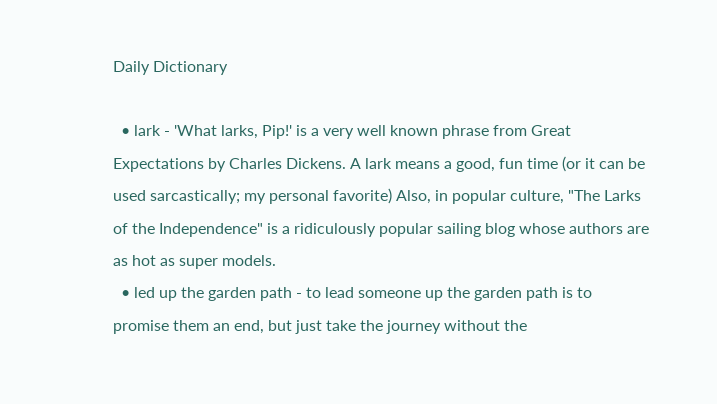Daily Dictionary

  • lark - 'What larks, Pip!' is a very well known phrase from Great Expectations by Charles Dickens. A lark means a good, fun time (or it can be used sarcastically; my personal favorite) Also, in popular culture, "The Larks of the Independence" is a ridiculously popular sailing blog whose authors are as hot as super models.
  • led up the garden path - to lead someone up the garden path is to promise them an end, but just take the journey without the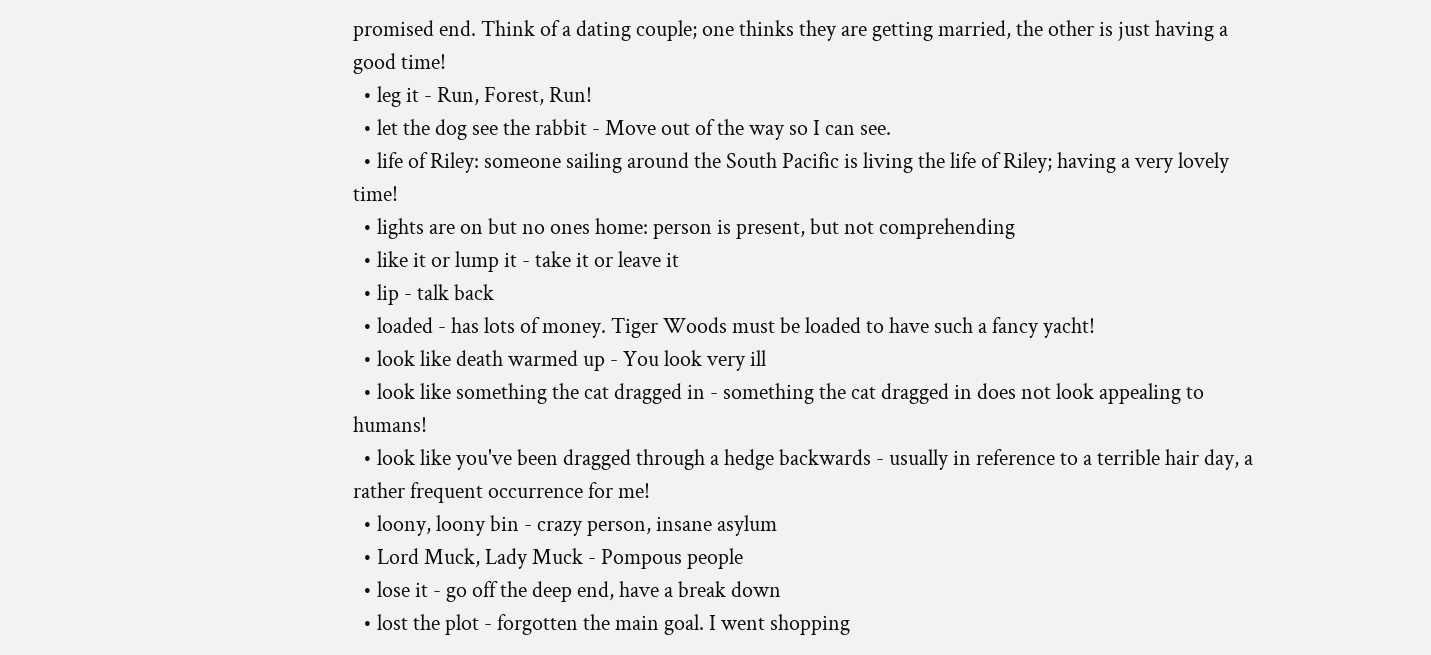promised end. Think of a dating couple; one thinks they are getting married, the other is just having a good time!
  • leg it - Run, Forest, Run!
  • let the dog see the rabbit - Move out of the way so I can see.
  • life of Riley: someone sailing around the South Pacific is living the life of Riley; having a very lovely time!
  • lights are on but no ones home: person is present, but not comprehending
  • like it or lump it - take it or leave it
  • lip - talk back
  • loaded - has lots of money. Tiger Woods must be loaded to have such a fancy yacht!
  • look like death warmed up - You look very ill
  • look like something the cat dragged in - something the cat dragged in does not look appealing to humans!
  • look like you've been dragged through a hedge backwards - usually in reference to a terrible hair day, a rather frequent occurrence for me!
  • loony, loony bin - crazy person, insane asylum
  • Lord Muck, Lady Muck - Pompous people
  • lose it - go off the deep end, have a break down
  • lost the plot - forgotten the main goal. I went shopping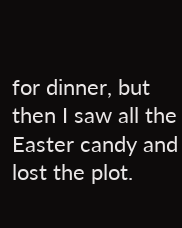for dinner, but then I saw all the Easter candy and lost the plot.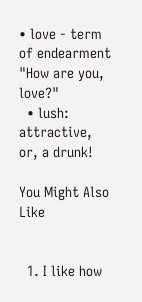• love - term of endearment "How are you, love?"
  • lush: attractive, or, a drunk!

You Might Also Like


  1. I like how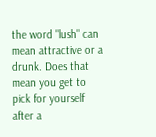the word "lush" can mean attractive or a drunk. Does that mean you get to pick for yourself after a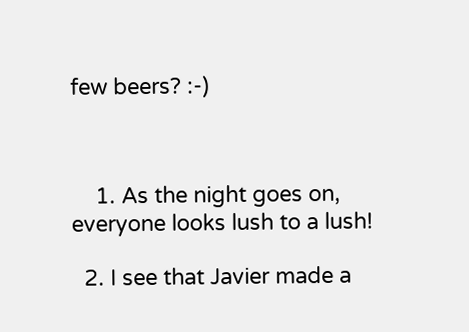few beers? :-)



    1. As the night goes on, everyone looks lush to a lush!

  2. I see that Javier made a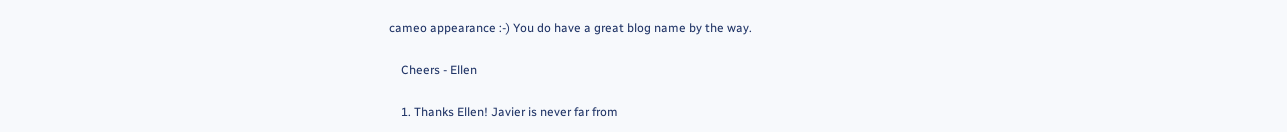cameo appearance :-) You do have a great blog name by the way.

    Cheers - Ellen

    1. Thanks Ellen! Javier is never far from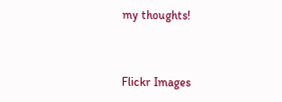my thoughts!


Flickr Images